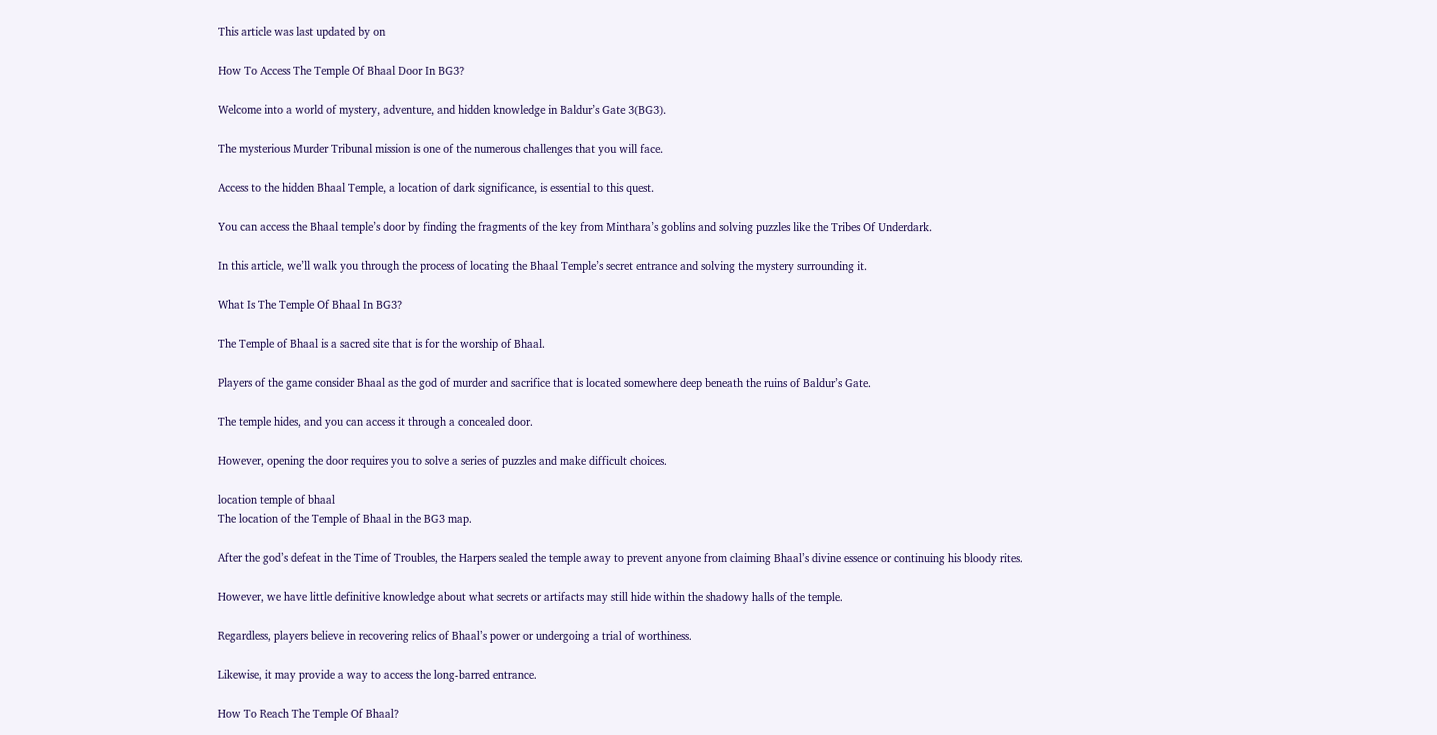This article was last updated by on

How To Access The Temple Of Bhaal Door In BG3?

Welcome into a world of mystery, adventure, and hidden knowledge in Baldur’s Gate 3(BG3).

The mysterious Murder Tribunal mission is one of the numerous challenges that you will face.

Access to the hidden Bhaal Temple, a location of dark significance, is essential to this quest.

You can access the Bhaal temple’s door by finding the fragments of the key from Minthara’s goblins and solving puzzles like the Tribes Of Underdark.

In this article, we’ll walk you through the process of locating the Bhaal Temple’s secret entrance and solving the mystery surrounding it.

What Is The Temple Of Bhaal In BG3?

The Temple of Bhaal is a sacred site that is for the worship of Bhaal.

Players of the game consider Bhaal as the god of murder and sacrifice that is located somewhere deep beneath the ruins of Baldur’s Gate.

The temple hides, and you can access it through a concealed door.

However, opening the door requires you to solve a series of puzzles and make difficult choices.

location temple of bhaal
The location of the Temple of Bhaal in the BG3 map.

After the god’s defeat in the Time of Troubles, the Harpers sealed the temple away to prevent anyone from claiming Bhaal’s divine essence or continuing his bloody rites.

However, we have little definitive knowledge about what secrets or artifacts may still hide within the shadowy halls of the temple.

Regardless, players believe in recovering relics of Bhaal’s power or undergoing a trial of worthiness.

Likewise, it may provide a way to access the long-barred entrance.

How To Reach The Temple Of Bhaal?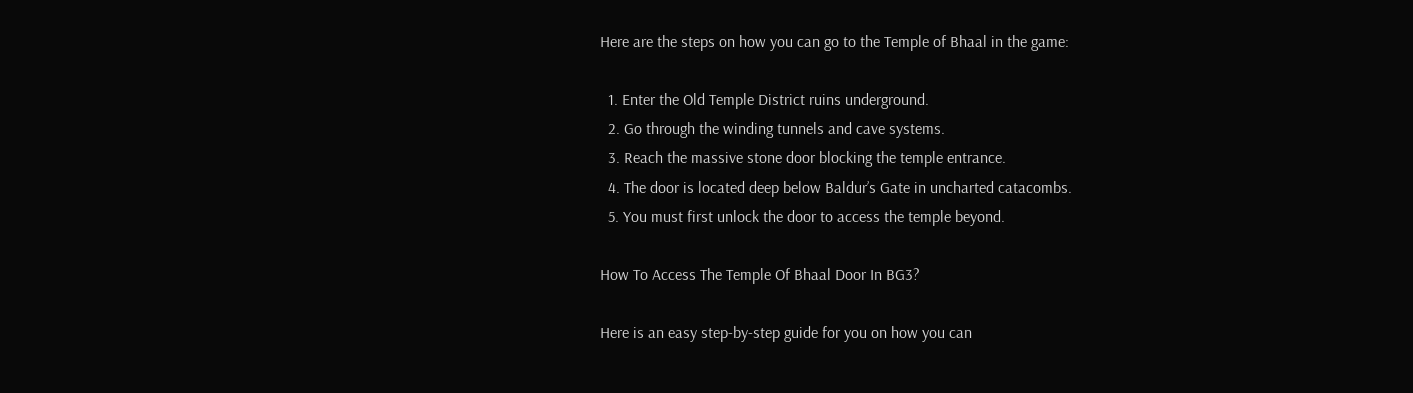Here are the steps on how you can go to the Temple of Bhaal in the game:

  1. Enter the Old Temple District ruins underground.
  2. Go through the winding tunnels and cave systems.
  3. Reach the massive stone door blocking the temple entrance.
  4. The door is located deep below Baldur’s Gate in uncharted catacombs.
  5. You must first unlock the door to access the temple beyond.

How To Access The Temple Of Bhaal Door In BG3?

Here is an easy step-by-step guide for you on how you can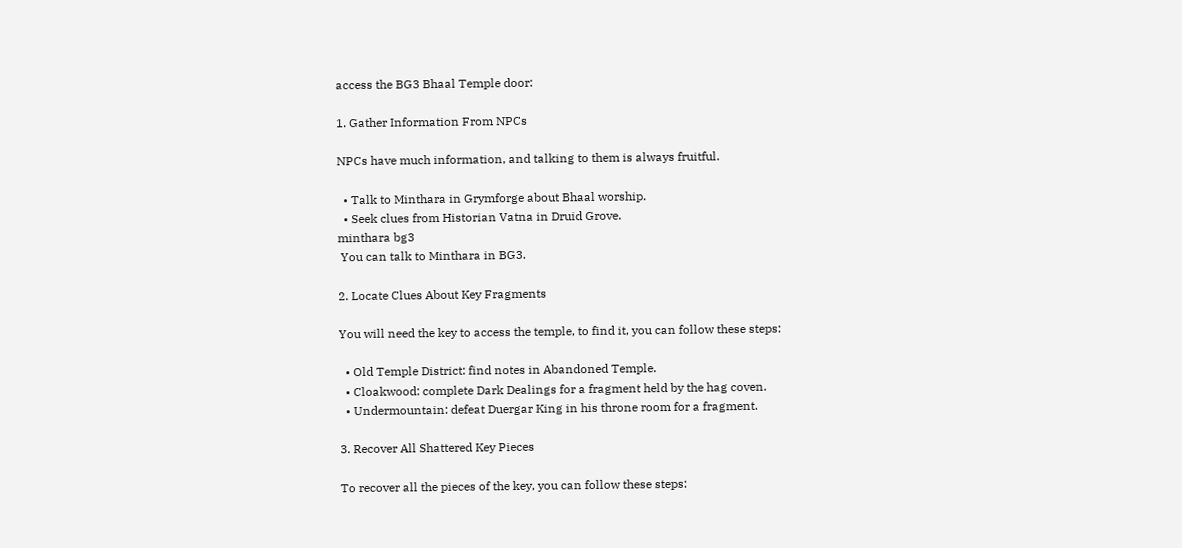access the BG3 Bhaal Temple door:

1. Gather Information From NPCs

NPCs have much information, and talking to them is always fruitful.

  • Talk to Minthara in Grymforge about Bhaal worship.
  • Seek clues from Historian Vatna in Druid Grove.
minthara bg3
 You can talk to Minthara in BG3.

2. Locate Clues About Key Fragments

You will need the key to access the temple, to find it, you can follow these steps:

  • Old Temple District: find notes in Abandoned Temple.
  • Cloakwood: complete Dark Dealings for a fragment held by the hag coven.
  • Undermountain: defeat Duergar King in his throne room for a fragment.

3. Recover All Shattered Key Pieces

To recover all the pieces of the key, you can follow these steps: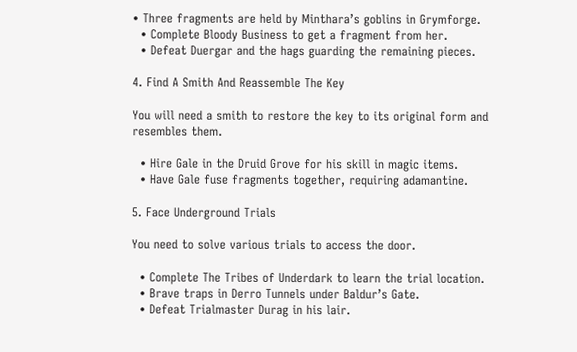• Three fragments are held by Minthara’s goblins in Grymforge.
  • Complete Bloody Business to get a fragment from her.
  • Defeat Duergar and the hags guarding the remaining pieces.

4. Find A Smith And Reassemble The Key

You will need a smith to restore the key to its original form and resembles them.

  • Hire Gale in the Druid Grove for his skill in magic items.
  • Have Gale fuse fragments together, requiring adamantine.

5. Face Underground Trials

You need to solve various trials to access the door.

  • Complete The Tribes of Underdark to learn the trial location.
  • Brave traps in Derro Tunnels under Baldur’s Gate.
  • Defeat Trialmaster Durag in his lair.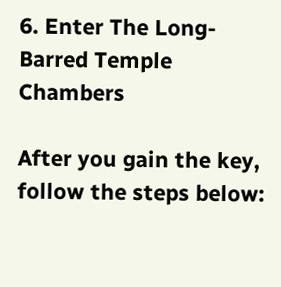6. Enter The Long-Barred Temple Chambers

After you gain the key, follow the steps below: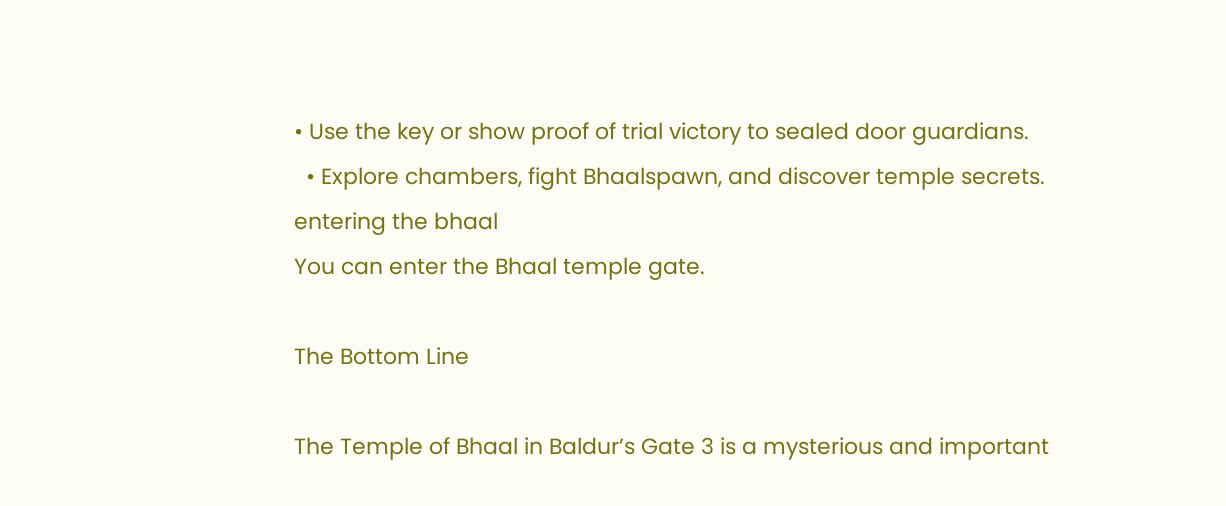• Use the key or show proof of trial victory to sealed door guardians.
  • Explore chambers, fight Bhaalspawn, and discover temple secrets.
entering the bhaal
You can enter the Bhaal temple gate.

The Bottom Line

The Temple of Bhaal in Baldur’s Gate 3 is a mysterious and important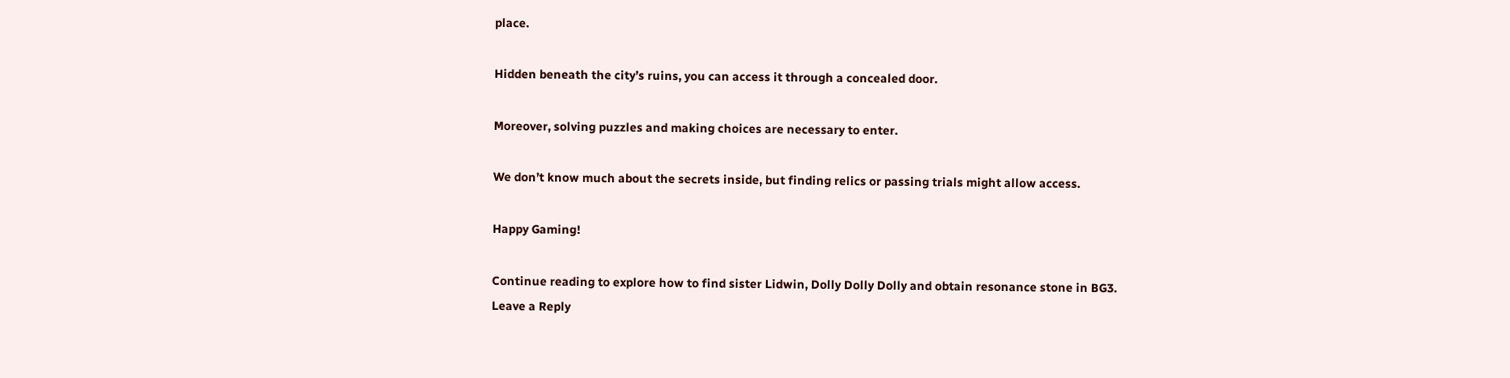place.

Hidden beneath the city’s ruins, you can access it through a concealed door.

Moreover, solving puzzles and making choices are necessary to enter.

We don’t know much about the secrets inside, but finding relics or passing trials might allow access.

Happy Gaming!

Continue reading to explore how to find sister Lidwin, Dolly Dolly Dolly and obtain resonance stone in BG3.
Leave a Reply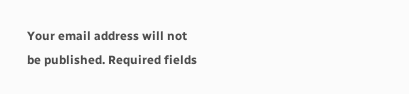Your email address will not be published. Required fields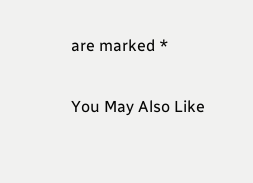are marked *

You May Also Like